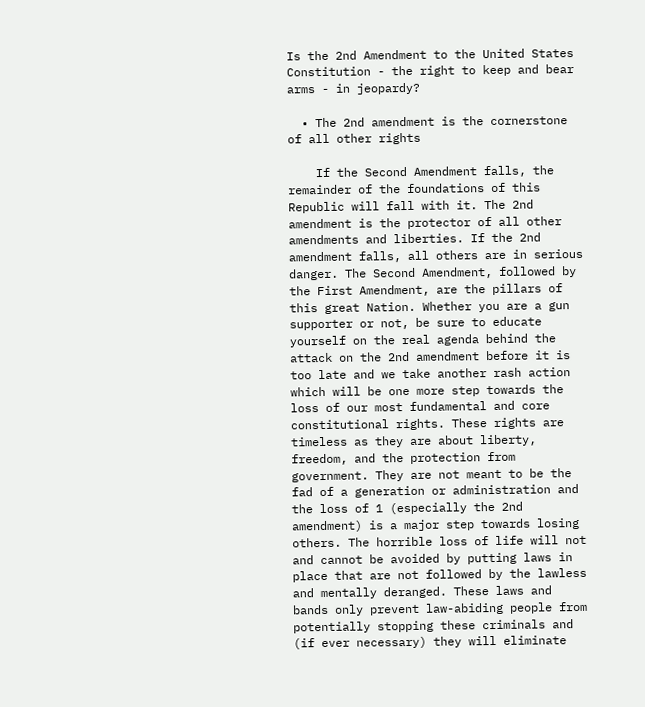Is the 2nd Amendment to the United States Constitution - the right to keep and bear arms - in jeopardy?

  • The 2nd amendment is the cornerstone of all other rights

    If the Second Amendment falls, the remainder of the foundations of this Republic will fall with it. The 2nd amendment is the protector of all other amendments and liberties. If the 2nd amendment falls, all others are in serious danger. The Second Amendment, followed by the First Amendment, are the pillars of this great Nation. Whether you are a gun supporter or not, be sure to educate yourself on the real agenda behind the attack on the 2nd amendment before it is too late and we take another rash action which will be one more step towards the loss of our most fundamental and core constitutional rights. These rights are timeless as they are about liberty, freedom, and the protection from government. They are not meant to be the fad of a generation or administration and the loss of 1 (especially the 2nd amendment) is a major step towards losing others. The horrible loss of life will not and cannot be avoided by putting laws in place that are not followed by the lawless and mentally deranged. These laws and bands only prevent law-abiding people from potentially stopping these criminals and (if ever necessary) they will eliminate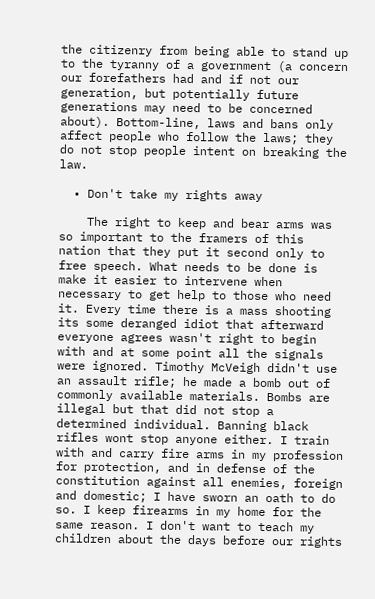the citizenry from being able to stand up to the tyranny of a government (a concern our forefathers had and if not our generation, but potentially future generations may need to be concerned about). Bottom-line, laws and bans only affect people who follow the laws; they do not stop people intent on breaking the law.

  • Don't take my rights away

    The right to keep and bear arms was so important to the framers of this nation that they put it second only to free speech. What needs to be done is make it easier to intervene when necessary to get help to those who need it. Every time there is a mass shooting its some deranged idiot that afterward everyone agrees wasn't right to begin with and at some point all the signals were ignored. Timothy McVeigh didn't use an assault rifle; he made a bomb out of commonly available materials. Bombs are illegal but that did not stop a determined individual. Banning black rifles wont stop anyone either. I train with and carry fire arms in my profession for protection, and in defense of the constitution against all enemies, foreign and domestic; I have sworn an oath to do so. I keep firearms in my home for the same reason. I don't want to teach my children about the days before our rights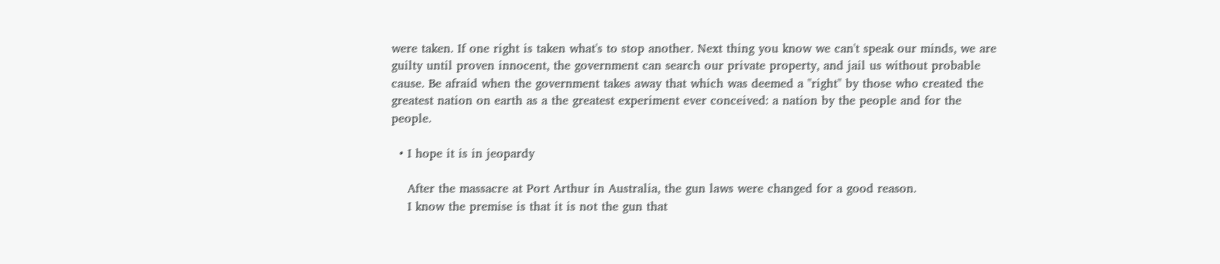were taken. If one right is taken what's to stop another. Next thing you know we can't speak our minds, we are guilty until proven innocent, the government can search our private property, and jail us without probable cause. Be afraid when the government takes away that which was deemed a "right" by those who created the greatest nation on earth as a the greatest experiment ever conceived: a nation by the people and for the people.

  • I hope it is in jeopardy

    After the massacre at Port Arthur in Australia, the gun laws were changed for a good reason.
    I know the premise is that it is not the gun that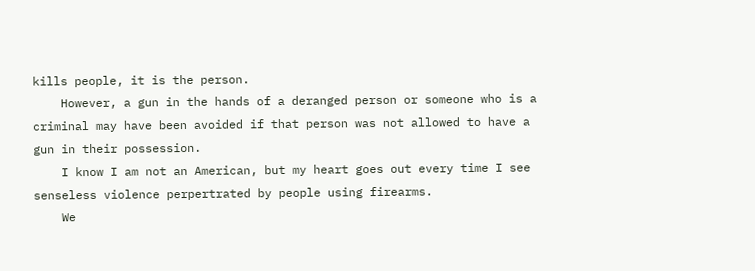kills people, it is the person.
    However, a gun in the hands of a deranged person or someone who is a criminal may have been avoided if that person was not allowed to have a gun in their possession.
    I know I am not an American, but my heart goes out every time I see senseless violence perpertrated by people using firearms.
    We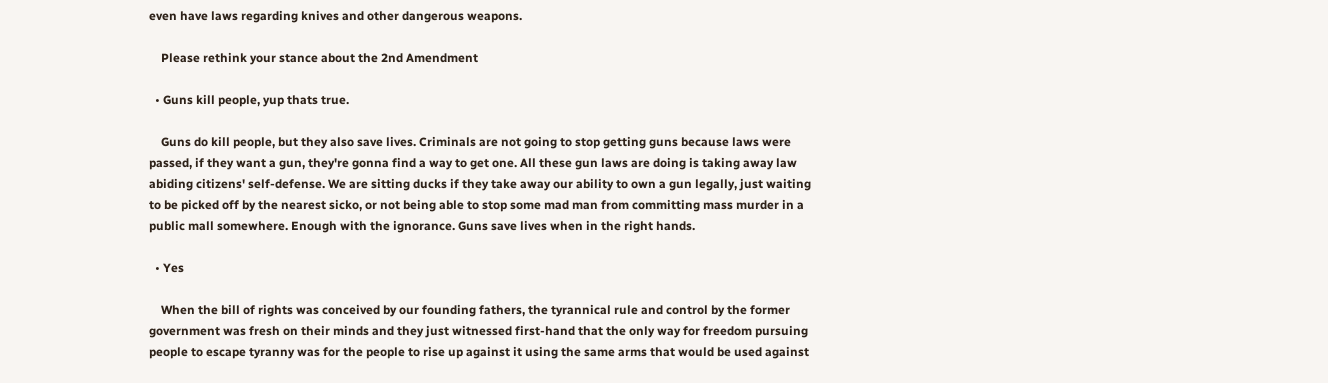even have laws regarding knives and other dangerous weapons.

    Please rethink your stance about the 2nd Amendment

  • Guns kill people, yup thats true.

    Guns do kill people, but they also save lives. Criminals are not going to stop getting guns because laws were passed, if they want a gun, they're gonna find a way to get one. All these gun laws are doing is taking away law abiding citizens' self-defense. We are sitting ducks if they take away our ability to own a gun legally, just waiting to be picked off by the nearest sicko, or not being able to stop some mad man from committing mass murder in a public mall somewhere. Enough with the ignorance. Guns save lives when in the right hands.

  • Yes

    When the bill of rights was conceived by our founding fathers, the tyrannical rule and control by the former government was fresh on their minds and they just witnessed first-hand that the only way for freedom pursuing people to escape tyranny was for the people to rise up against it using the same arms that would be used against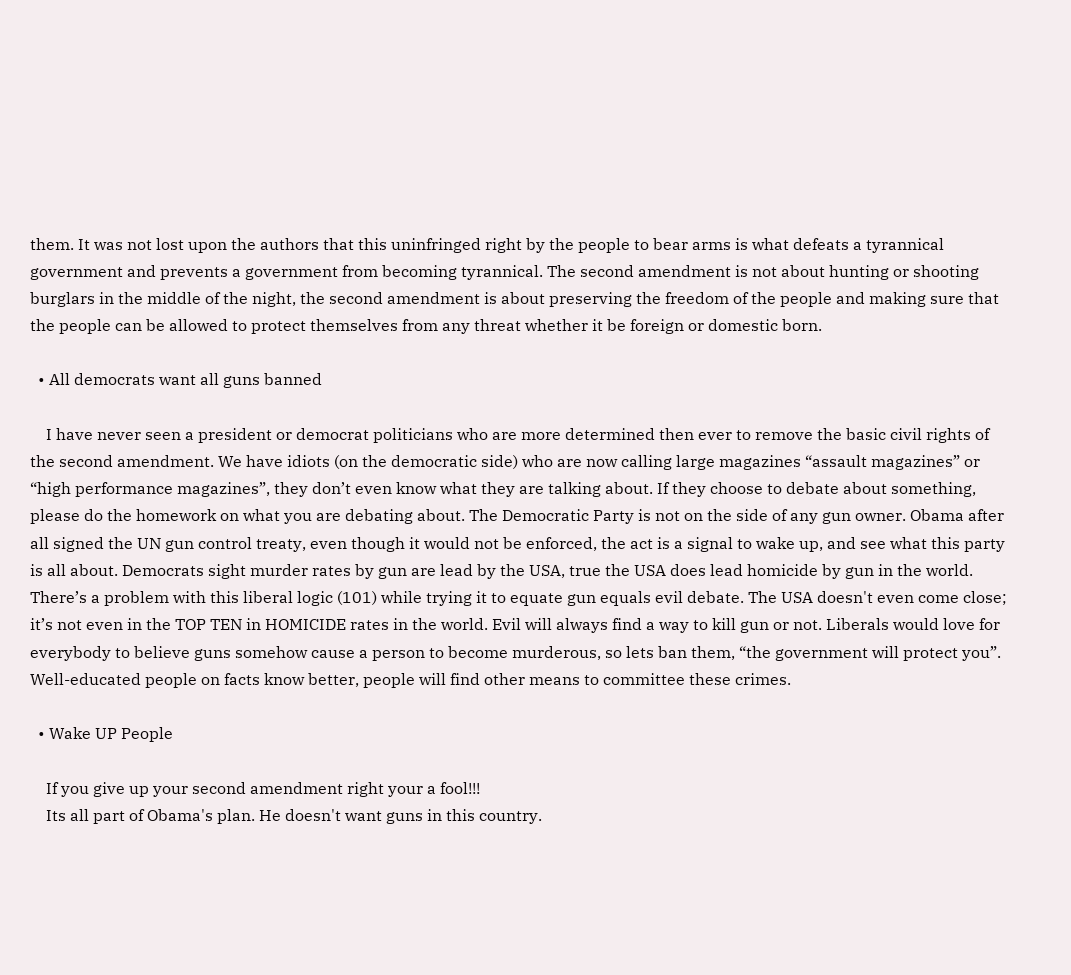them. It was not lost upon the authors that this uninfringed right by the people to bear arms is what defeats a tyrannical government and prevents a government from becoming tyrannical. The second amendment is not about hunting or shooting burglars in the middle of the night, the second amendment is about preserving the freedom of the people and making sure that the people can be allowed to protect themselves from any threat whether it be foreign or domestic born.

  • All democrats want all guns banned

    I have never seen a president or democrat politicians who are more determined then ever to remove the basic civil rights of the second amendment. We have idiots (on the democratic side) who are now calling large magazines “assault magazines” or “high performance magazines”, they don’t even know what they are talking about. If they choose to debate about something, please do the homework on what you are debating about. The Democratic Party is not on the side of any gun owner. Obama after all signed the UN gun control treaty, even though it would not be enforced, the act is a signal to wake up, and see what this party is all about. Democrats sight murder rates by gun are lead by the USA, true the USA does lead homicide by gun in the world. There’s a problem with this liberal logic (101) while trying it to equate gun equals evil debate. The USA doesn't even come close; it’s not even in the TOP TEN in HOMICIDE rates in the world. Evil will always find a way to kill gun or not. Liberals would love for everybody to believe guns somehow cause a person to become murderous, so lets ban them, “the government will protect you”. Well-educated people on facts know better, people will find other means to committee these crimes.

  • Wake UP People

    If you give up your second amendment right your a fool!!!
    Its all part of Obama's plan. He doesn't want guns in this country.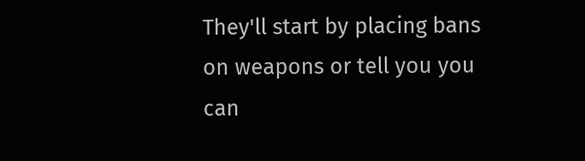They'll start by placing bans on weapons or tell you you can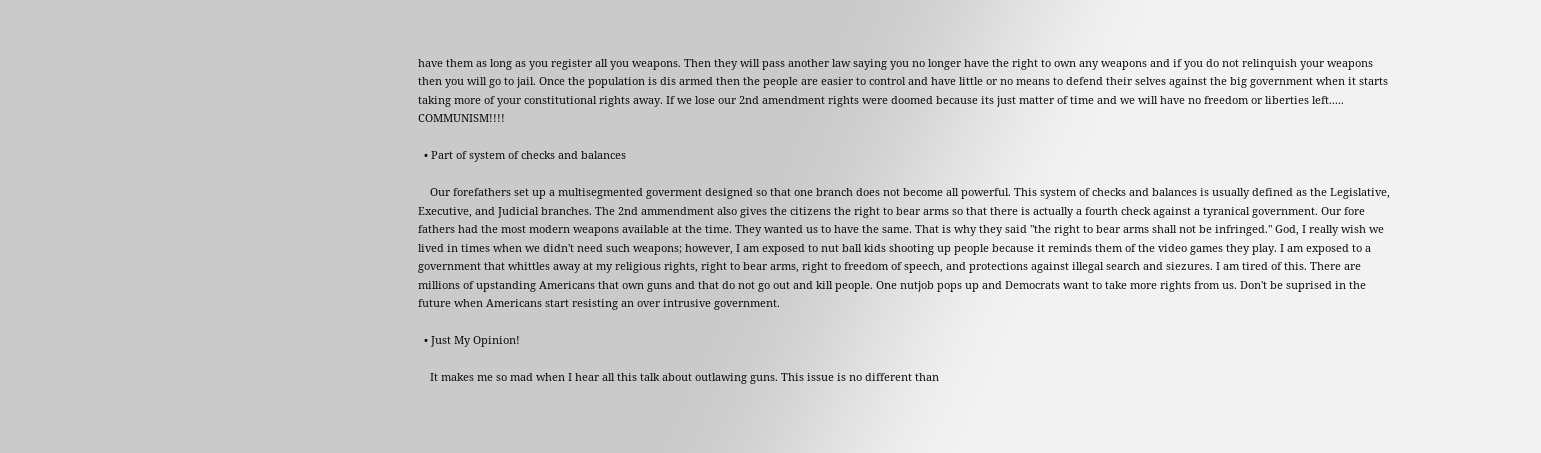have them as long as you register all you weapons. Then they will pass another law saying you no longer have the right to own any weapons and if you do not relinquish your weapons then you will go to jail. Once the population is dis armed then the people are easier to control and have little or no means to defend their selves against the big government when it starts taking more of your constitutional rights away. If we lose our 2nd amendment rights were doomed because its just matter of time and we will have no freedom or liberties left..... COMMUNISM!!!!

  • Part of system of checks and balances

    Our forefathers set up a multisegmented goverment designed so that one branch does not become all powerful. This system of checks and balances is usually defined as the Legislative, Executive, and Judicial branches. The 2nd ammendment also gives the citizens the right to bear arms so that there is actually a fourth check against a tyranical government. Our fore fathers had the most modern weapons available at the time. They wanted us to have the same. That is why they said "the right to bear arms shall not be infringed." God, I really wish we lived in times when we didn't need such weapons; however, I am exposed to nut ball kids shooting up people because it reminds them of the video games they play. I am exposed to a government that whittles away at my religious rights, right to bear arms, right to freedom of speech, and protections against illegal search and siezures. I am tired of this. There are millions of upstanding Americans that own guns and that do not go out and kill people. One nutjob pops up and Democrats want to take more rights from us. Don't be suprised in the future when Americans start resisting an over intrusive government.

  • Just My Opinion!

    It makes me so mad when I hear all this talk about outlawing guns. This issue is no different than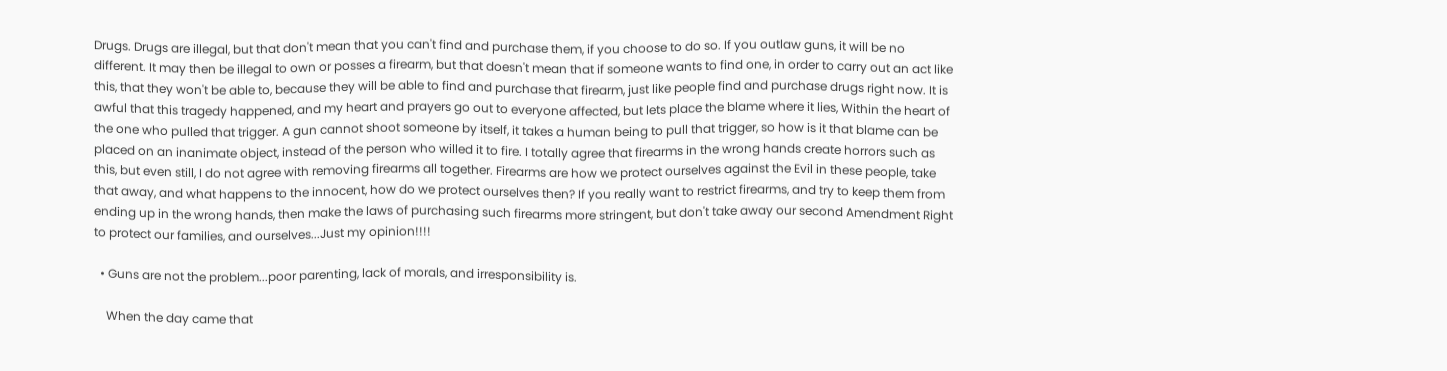Drugs. Drugs are illegal, but that don't mean that you can't find and purchase them, if you choose to do so. If you outlaw guns, it will be no different. It may then be illegal to own or posses a firearm, but that doesn't mean that if someone wants to find one, in order to carry out an act like this, that they won't be able to, because they will be able to find and purchase that firearm, just like people find and purchase drugs right now. It is awful that this tragedy happened, and my heart and prayers go out to everyone affected, but lets place the blame where it lies, Within the heart of the one who pulled that trigger. A gun cannot shoot someone by itself, it takes a human being to pull that trigger, so how is it that blame can be placed on an inanimate object, instead of the person who willed it to fire. I totally agree that firearms in the wrong hands create horrors such as this, but even still, I do not agree with removing firearms all together. Firearms are how we protect ourselves against the Evil in these people, take that away, and what happens to the innocent, how do we protect ourselves then? If you really want to restrict firearms, and try to keep them from ending up in the wrong hands, then make the laws of purchasing such firearms more stringent, but don't take away our second Amendment Right to protect our families, and ourselves...Just my opinion!!!!

  • Guns are not the problem...poor parenting, lack of morals, and irresponsibility is.

    When the day came that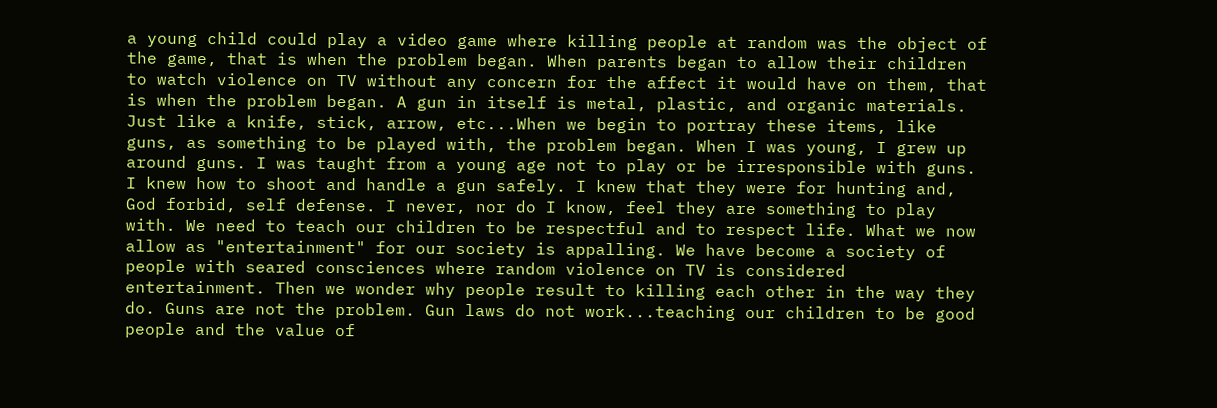a young child could play a video game where killing people at random was the object of the game, that is when the problem began. When parents began to allow their children to watch violence on TV without any concern for the affect it would have on them, that is when the problem began. A gun in itself is metal, plastic, and organic materials. Just like a knife, stick, arrow, etc...When we begin to portray these items, like guns, as something to be played with, the problem began. When I was young, I grew up around guns. I was taught from a young age not to play or be irresponsible with guns. I knew how to shoot and handle a gun safely. I knew that they were for hunting and, God forbid, self defense. I never, nor do I know, feel they are something to play with. We need to teach our children to be respectful and to respect life. What we now allow as "entertainment" for our society is appalling. We have become a society of people with seared consciences where random violence on TV is considered entertainment. Then we wonder why people result to killing each other in the way they do. Guns are not the problem. Gun laws do not work...teaching our children to be good people and the value of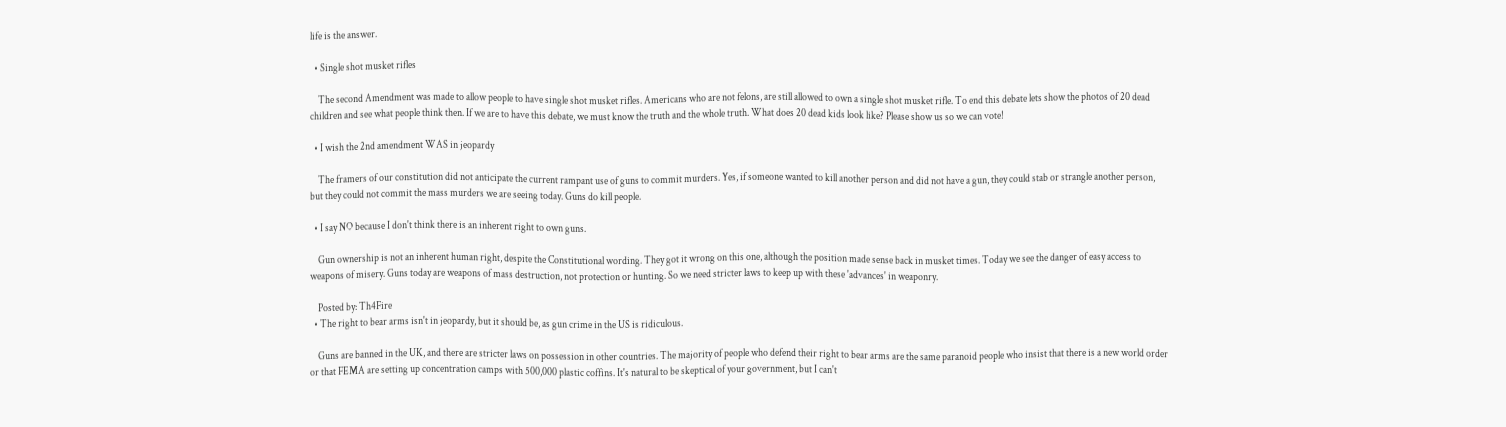life is the answer.

  • Single shot musket rifles

    The second Amendment was made to allow people to have single shot musket rifles. Americans who are not felons, are still allowed to own a single shot musket rifle. To end this debate lets show the photos of 20 dead children and see what people think then. If we are to have this debate, we must know the truth and the whole truth. What does 20 dead kids look like? Please show us so we can vote!

  • I wish the 2nd amendment WAS in jeopardy

    The framers of our constitution did not anticipate the current rampant use of guns to commit murders. Yes, if someone wanted to kill another person and did not have a gun, they could stab or strangle another person, but they could not commit the mass murders we are seeing today. Guns do kill people.

  • I say NO because I don't think there is an inherent right to own guns.

    Gun ownership is not an inherent human right, despite the Constitutional wording. They got it wrong on this one, although the position made sense back in musket times. Today we see the danger of easy access to weapons of misery. Guns today are weapons of mass destruction, not protection or hunting. So we need stricter laws to keep up with these 'advances' in weaponry.

    Posted by: Th4Fire
  • The right to bear arms isn't in jeopardy, but it should be, as gun crime in the US is ridiculous.

    Guns are banned in the UK, and there are stricter laws on possession in other countries. The majority of people who defend their right to bear arms are the same paranoid people who insist that there is a new world order or that FEMA are setting up concentration camps with 500,000 plastic coffins. It's natural to be skeptical of your government, but I can't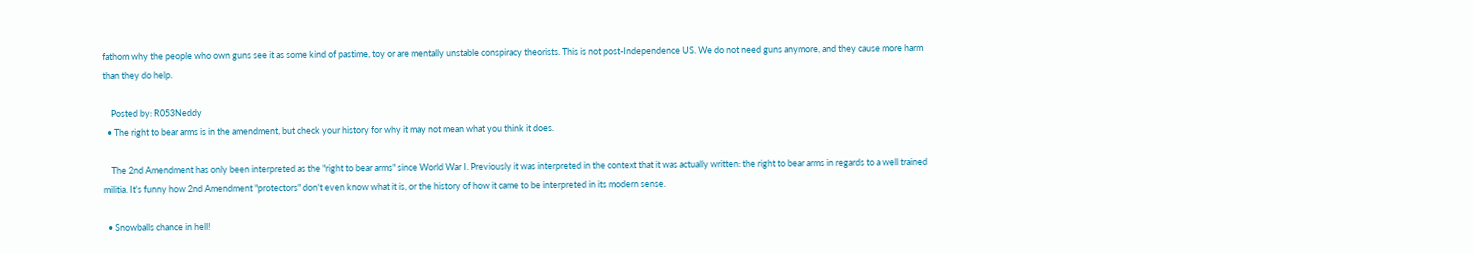fathom why the people who own guns see it as some kind of pastime, toy or are mentally unstable conspiracy theorists. This is not post-Independence US. We do not need guns anymore, and they cause more harm than they do help.

    Posted by: R053Neddy
  • The right to bear arms is in the amendment, but check your history for why it may not mean what you think it does.

    The 2nd Amendment has only been interpreted as the "right to bear arms" since World War I. Previously it was interpreted in the context that it was actually written: the right to bear arms in regards to a well trained militia. It's funny how 2nd Amendment "protectors" don't even know what it is, or the history of how it came to be interpreted in its modern sense.

  • Snowballs chance in hell!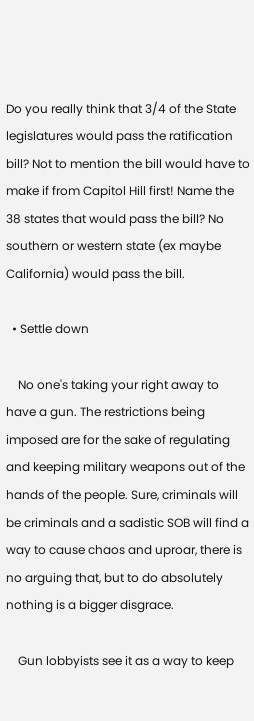Do you really think that 3/4 of the State legislatures would pass the ratification bill? Not to mention the bill would have to make if from Capitol Hill first! Name the 38 states that would pass the bill? No southern or western state (ex maybe California) would pass the bill.

  • Settle down

    No one's taking your right away to have a gun. The restrictions being imposed are for the sake of regulating and keeping military weapons out of the hands of the people. Sure, criminals will be criminals and a sadistic SOB will find a way to cause chaos and uproar, there is no arguing that, but to do absolutely nothing is a bigger disgrace.

    Gun lobbyists see it as a way to keep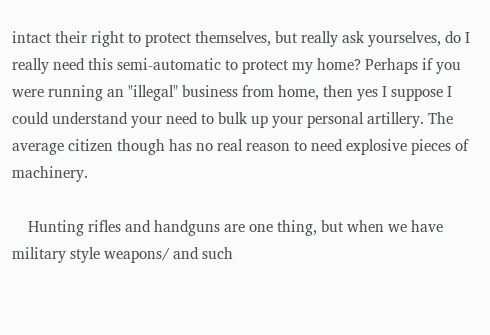intact their right to protect themselves, but really ask yourselves, do I really need this semi-automatic to protect my home? Perhaps if you were running an "illegal" business from home, then yes I suppose I could understand your need to bulk up your personal artillery. The average citizen though has no real reason to need explosive pieces of machinery.

    Hunting rifles and handguns are one thing, but when we have military style weapons/ and such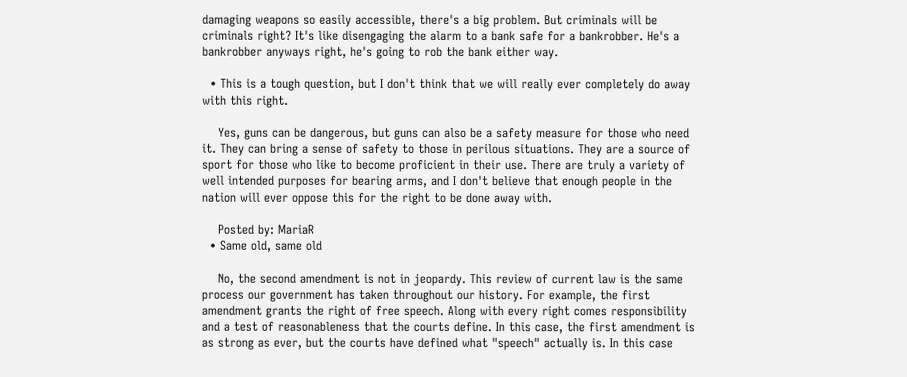damaging weapons so easily accessible, there's a big problem. But criminals will be criminals right? It's like disengaging the alarm to a bank safe for a bankrobber. He's a bankrobber anyways right, he's going to rob the bank either way.

  • This is a tough question, but I don't think that we will really ever completely do away with this right.

    Yes, guns can be dangerous, but guns can also be a safety measure for those who need it. They can bring a sense of safety to those in perilous situations. They are a source of sport for those who like to become proficient in their use. There are truly a variety of well intended purposes for bearing arms, and I don't believe that enough people in the nation will ever oppose this for the right to be done away with.

    Posted by: MariaR
  • Same old, same old

    No, the second amendment is not in jeopardy. This review of current law is the same process our government has taken throughout our history. For example, the first amendment grants the right of free speech. Along with every right comes responsibility and a test of reasonableness that the courts define. In this case, the first amendment is as strong as ever, but the courts have defined what "speech" actually is. In this case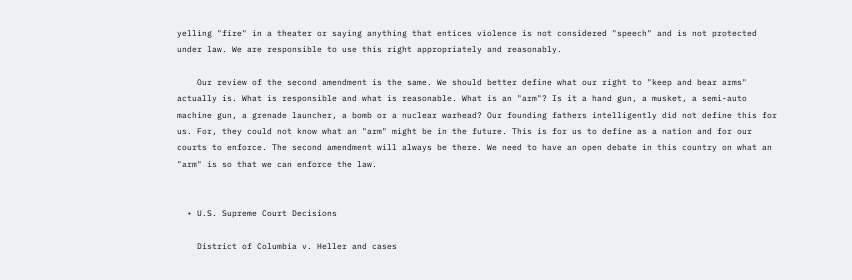yelling "fire" in a theater or saying anything that entices violence is not considered "speech" and is not protected under law. We are responsible to use this right appropriately and reasonably.

    Our review of the second amendment is the same. We should better define what our right to "keep and bear arms" actually is. What is responsible and what is reasonable. What is an "arm"? Is it a hand gun, a musket, a semi-auto machine gun, a grenade launcher, a bomb or a nuclear warhead? Our founding fathers intelligently did not define this for us. For, they could not know what an "arm" might be in the future. This is for us to define as a nation and for our courts to enforce. The second amendment will always be there. We need to have an open debate in this country on what an "arm" is so that we can enforce the law.


  • U.S. Supreme Court Decisions

    District of Columbia v. Heller and cases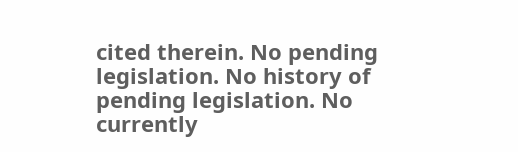cited therein. No pending legislation. No history of pending legislation. No currently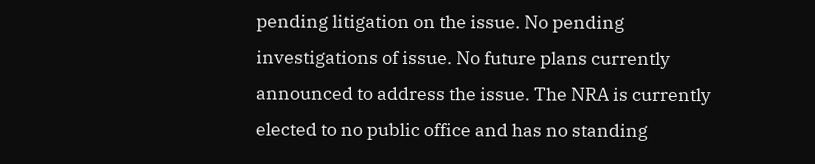pending litigation on the issue. No pending investigations of issue. No future plans currently announced to address the issue. The NRA is currently elected to no public office and has no standing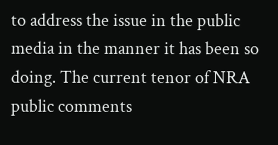to address the issue in the public media in the manner it has been so doing. The current tenor of NRA public comments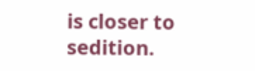is closer to sedition.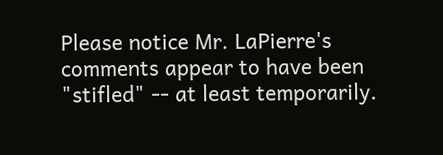Please notice Mr. LaPierre's comments appear to have been "stifled" -- at least temporarily.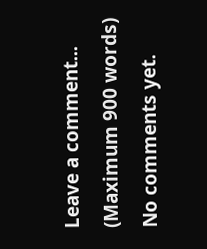Leave a comment...
(Maximum 900 words)
No comments yet.